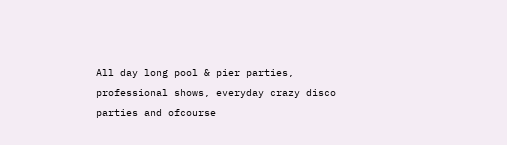All day long pool & pier parties, professional shows, everyday crazy disco parties and ofcourse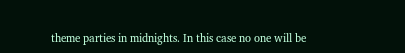theme parties in midnights. In this case no one will be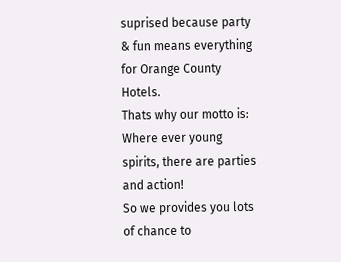suprised because party & fun means everything for Orange County Hotels.
Thats why our motto is: Where ever young spirits, there are parties and action!
So we provides you lots of chance to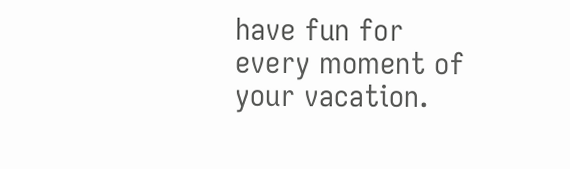have fun for every moment of your vacation.